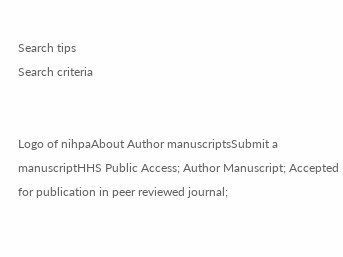Search tips
Search criteria


Logo of nihpaAbout Author manuscriptsSubmit a manuscriptHHS Public Access; Author Manuscript; Accepted for publication in peer reviewed journal;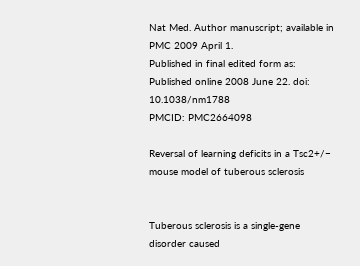Nat Med. Author manuscript; available in PMC 2009 April 1.
Published in final edited form as:
Published online 2008 June 22. doi:  10.1038/nm1788
PMCID: PMC2664098

Reversal of learning deficits in a Tsc2+/− mouse model of tuberous sclerosis


Tuberous sclerosis is a single-gene disorder caused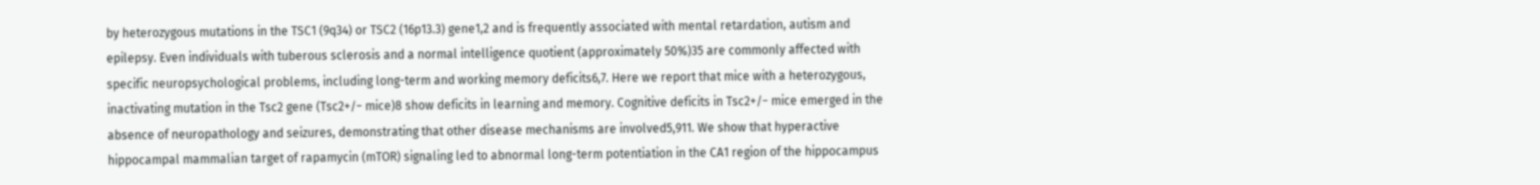by heterozygous mutations in the TSC1 (9q34) or TSC2 (16p13.3) gene1,2 and is frequently associated with mental retardation, autism and epilepsy. Even individuals with tuberous sclerosis and a normal intelligence quotient (approximately 50%)35 are commonly affected with specific neuropsychological problems, including long-term and working memory deficits6,7. Here we report that mice with a heterozygous, inactivating mutation in the Tsc2 gene (Tsc2+/− mice)8 show deficits in learning and memory. Cognitive deficits in Tsc2+/− mice emerged in the absence of neuropathology and seizures, demonstrating that other disease mechanisms are involved5,911. We show that hyperactive hippocampal mammalian target of rapamycin (mTOR) signaling led to abnormal long-term potentiation in the CA1 region of the hippocampus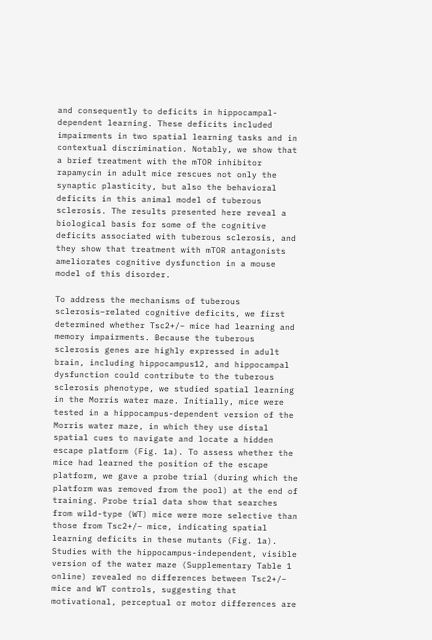and consequently to deficits in hippocampal-dependent learning. These deficits included impairments in two spatial learning tasks and in contextual discrimination. Notably, we show that a brief treatment with the mTOR inhibitor rapamycin in adult mice rescues not only the synaptic plasticity, but also the behavioral deficits in this animal model of tuberous sclerosis. The results presented here reveal a biological basis for some of the cognitive deficits associated with tuberous sclerosis, and they show that treatment with mTOR antagonists ameliorates cognitive dysfunction in a mouse model of this disorder.

To address the mechanisms of tuberous sclerosis–related cognitive deficits, we first determined whether Tsc2+/− mice had learning and memory impairments. Because the tuberous sclerosis genes are highly expressed in adult brain, including hippocampus12, and hippocampal dysfunction could contribute to the tuberous sclerosis phenotype, we studied spatial learning in the Morris water maze. Initially, mice were tested in a hippocampus-dependent version of the Morris water maze, in which they use distal spatial cues to navigate and locate a hidden escape platform (Fig. 1a). To assess whether the mice had learned the position of the escape platform, we gave a probe trial (during which the platform was removed from the pool) at the end of training. Probe trial data show that searches from wild-type (WT) mice were more selective than those from Tsc2+/− mice, indicating spatial learning deficits in these mutants (Fig. 1a). Studies with the hippocampus-independent, visible version of the water maze (Supplementary Table 1 online) revealed no differences between Tsc2+/− mice and WT controls, suggesting that motivational, perceptual or motor differences are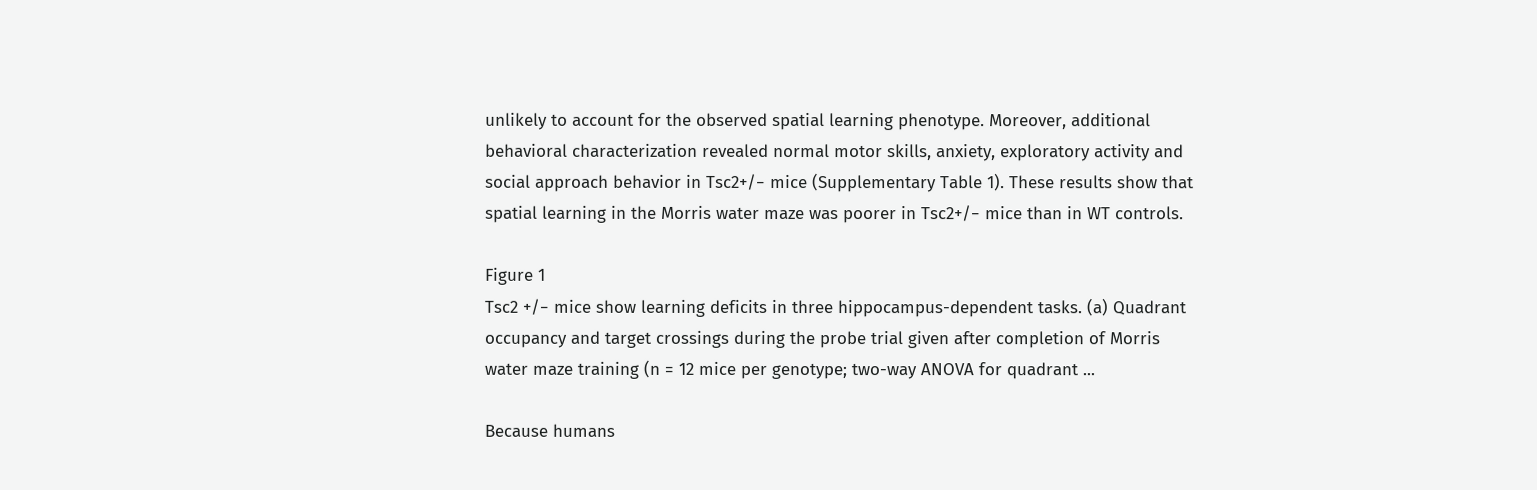unlikely to account for the observed spatial learning phenotype. Moreover, additional behavioral characterization revealed normal motor skills, anxiety, exploratory activity and social approach behavior in Tsc2+/− mice (Supplementary Table 1). These results show that spatial learning in the Morris water maze was poorer in Tsc2+/− mice than in WT controls.

Figure 1
Tsc2 +/− mice show learning deficits in three hippocampus-dependent tasks. (a) Quadrant occupancy and target crossings during the probe trial given after completion of Morris water maze training (n = 12 mice per genotype; two-way ANOVA for quadrant ...

Because humans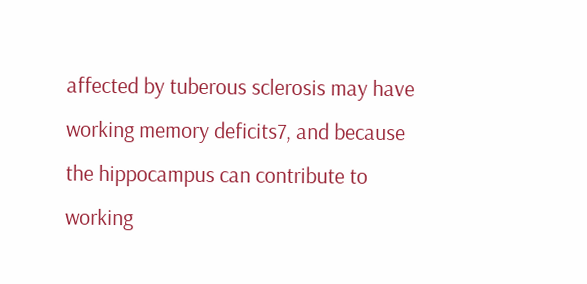affected by tuberous sclerosis may have working memory deficits7, and because the hippocampus can contribute to working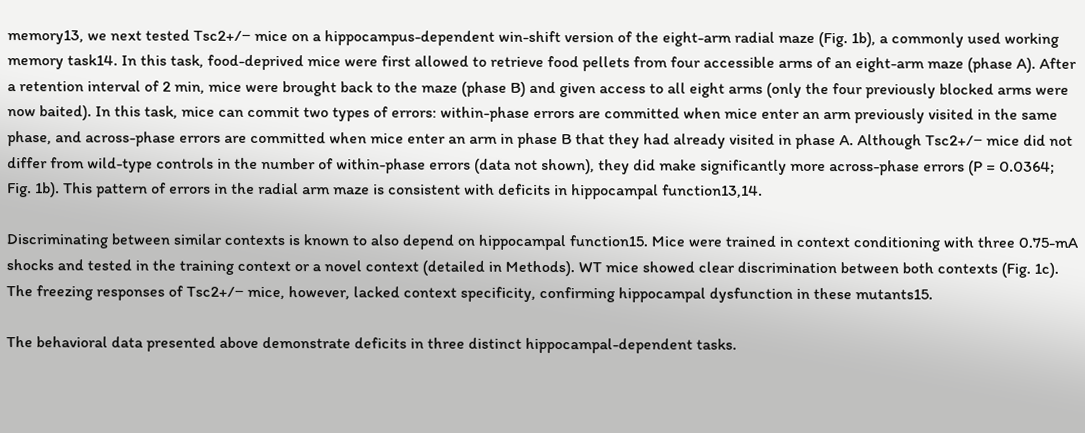memory13, we next tested Tsc2+/− mice on a hippocampus-dependent win-shift version of the eight-arm radial maze (Fig. 1b), a commonly used working memory task14. In this task, food-deprived mice were first allowed to retrieve food pellets from four accessible arms of an eight-arm maze (phase A). After a retention interval of 2 min, mice were brought back to the maze (phase B) and given access to all eight arms (only the four previously blocked arms were now baited). In this task, mice can commit two types of errors: within-phase errors are committed when mice enter an arm previously visited in the same phase, and across-phase errors are committed when mice enter an arm in phase B that they had already visited in phase A. Although Tsc2+/− mice did not differ from wild-type controls in the number of within-phase errors (data not shown), they did make significantly more across-phase errors (P = 0.0364; Fig. 1b). This pattern of errors in the radial arm maze is consistent with deficits in hippocampal function13,14.

Discriminating between similar contexts is known to also depend on hippocampal function15. Mice were trained in context conditioning with three 0.75-mA shocks and tested in the training context or a novel context (detailed in Methods). WT mice showed clear discrimination between both contexts (Fig. 1c). The freezing responses of Tsc2+/− mice, however, lacked context specificity, confirming hippocampal dysfunction in these mutants15.

The behavioral data presented above demonstrate deficits in three distinct hippocampal-dependent tasks.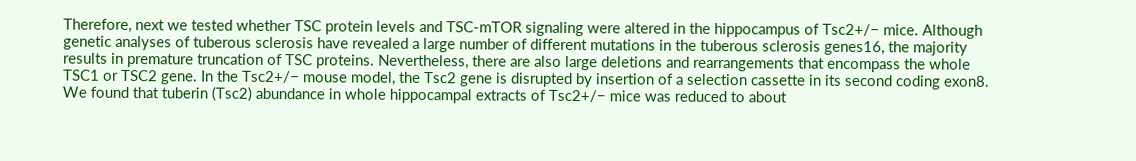Therefore, next we tested whether TSC protein levels and TSC-mTOR signaling were altered in the hippocampus of Tsc2+/− mice. Although genetic analyses of tuberous sclerosis have revealed a large number of different mutations in the tuberous sclerosis genes16, the majority results in premature truncation of TSC proteins. Nevertheless, there are also large deletions and rearrangements that encompass the whole TSC1 or TSC2 gene. In the Tsc2+/− mouse model, the Tsc2 gene is disrupted by insertion of a selection cassette in its second coding exon8. We found that tuberin (Tsc2) abundance in whole hippocampal extracts of Tsc2+/− mice was reduced to about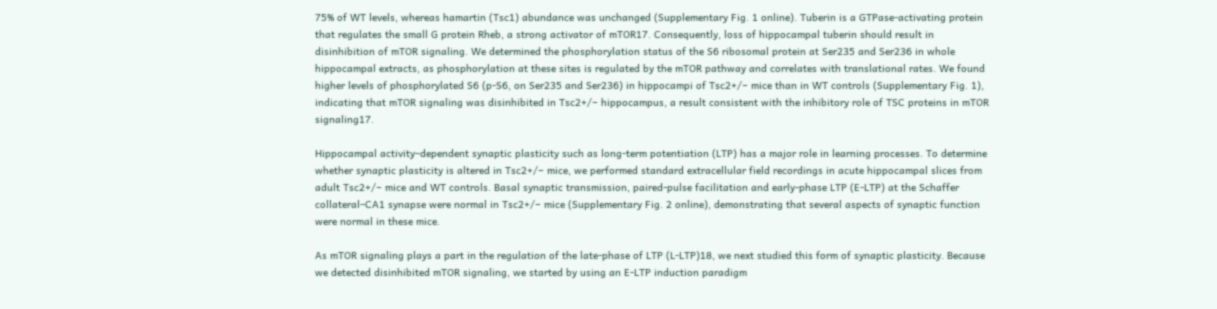75% of WT levels, whereas hamartin (Tsc1) abundance was unchanged (Supplementary Fig. 1 online). Tuberin is a GTPase-activating protein that regulates the small G protein Rheb, a strong activator of mTOR17. Consequently, loss of hippocampal tuberin should result in disinhibition of mTOR signaling. We determined the phosphorylation status of the S6 ribosomal protein at Ser235 and Ser236 in whole hippocampal extracts, as phosphorylation at these sites is regulated by the mTOR pathway and correlates with translational rates. We found higher levels of phosphorylated S6 (p-S6, on Ser235 and Ser236) in hippocampi of Tsc2+/− mice than in WT controls (Supplementary Fig. 1), indicating that mTOR signaling was disinhibited in Tsc2+/− hippocampus, a result consistent with the inhibitory role of TSC proteins in mTOR signaling17.

Hippocampal activity–dependent synaptic plasticity such as long-term potentiation (LTP) has a major role in learning processes. To determine whether synaptic plasticity is altered in Tsc2+/− mice, we performed standard extracellular field recordings in acute hippocampal slices from adult Tsc2+/− mice and WT controls. Basal synaptic transmission, paired-pulse facilitation and early-phase LTP (E-LTP) at the Schaffer collateral–CA1 synapse were normal in Tsc2+/− mice (Supplementary Fig. 2 online), demonstrating that several aspects of synaptic function were normal in these mice.

As mTOR signaling plays a part in the regulation of the late-phase of LTP (L-LTP)18, we next studied this form of synaptic plasticity. Because we detected disinhibited mTOR signaling, we started by using an E-LTP induction paradigm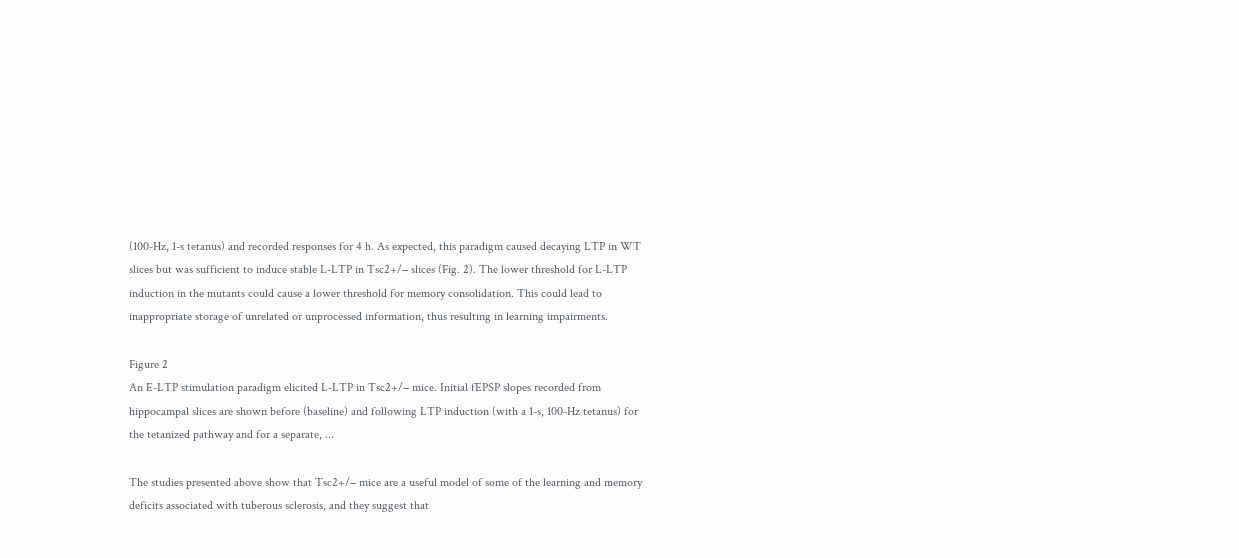(100-Hz, 1-s tetanus) and recorded responses for 4 h. As expected, this paradigm caused decaying LTP in WT slices but was sufficient to induce stable L-LTP in Tsc2+/− slices (Fig. 2). The lower threshold for L-LTP induction in the mutants could cause a lower threshold for memory consolidation. This could lead to inappropriate storage of unrelated or unprocessed information, thus resulting in learning impairments.

Figure 2
An E-LTP stimulation paradigm elicited L-LTP in Tsc2+/− mice. Initial fEPSP slopes recorded from hippocampal slices are shown before (baseline) and following LTP induction (with a 1-s, 100-Hz tetanus) for the tetanized pathway and for a separate, ...

The studies presented above show that Tsc2+/− mice are a useful model of some of the learning and memory deficits associated with tuberous sclerosis, and they suggest that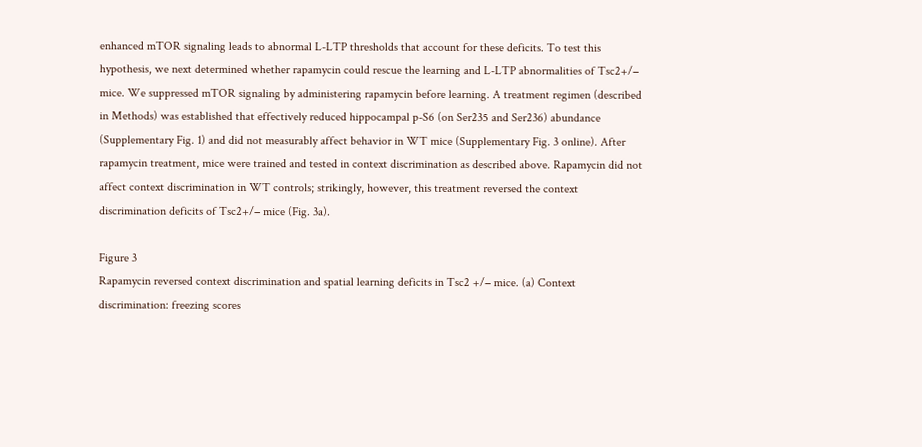enhanced mTOR signaling leads to abnormal L-LTP thresholds that account for these deficits. To test this hypothesis, we next determined whether rapamycin could rescue the learning and L-LTP abnormalities of Tsc2+/− mice. We suppressed mTOR signaling by administering rapamycin before learning. A treatment regimen (described in Methods) was established that effectively reduced hippocampal p-S6 (on Ser235 and Ser236) abundance (Supplementary Fig. 1) and did not measurably affect behavior in WT mice (Supplementary Fig. 3 online). After rapamycin treatment, mice were trained and tested in context discrimination as described above. Rapamycin did not affect context discrimination in WT controls; strikingly, however, this treatment reversed the context discrimination deficits of Tsc2+/− mice (Fig. 3a).

Figure 3
Rapamycin reversed context discrimination and spatial learning deficits in Tsc2 +/− mice. (a) Context discrimination: freezing scores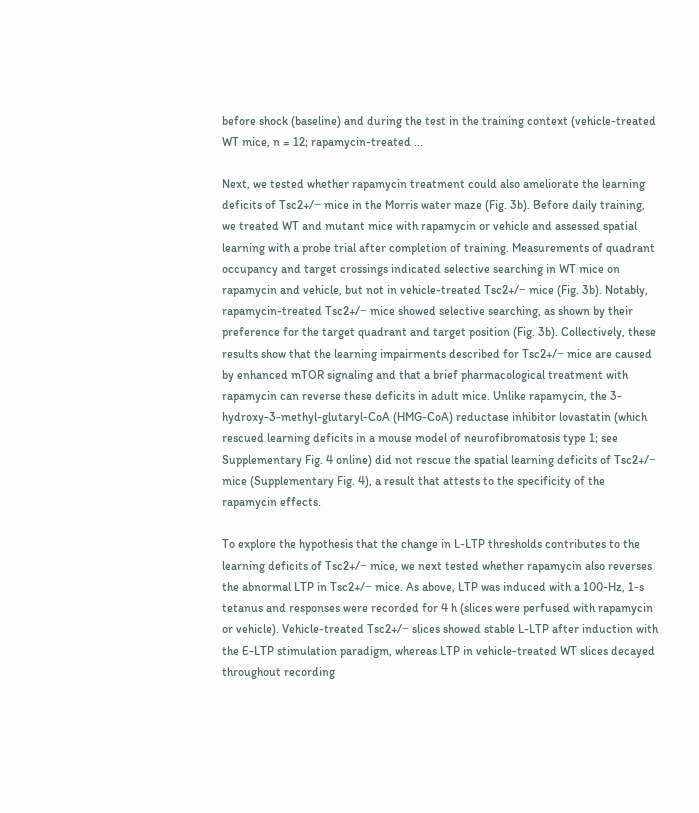before shock (baseline) and during the test in the training context (vehicle-treated WT mice, n = 12; rapamycin-treated ...

Next, we tested whether rapamycin treatment could also ameliorate the learning deficits of Tsc2+/− mice in the Morris water maze (Fig. 3b). Before daily training, we treated WT and mutant mice with rapamycin or vehicle and assessed spatial learning with a probe trial after completion of training. Measurements of quadrant occupancy and target crossings indicated selective searching in WT mice on rapamycin and vehicle, but not in vehicle-treated Tsc2+/− mice (Fig. 3b). Notably, rapamycin-treated Tsc2+/− mice showed selective searching, as shown by their preference for the target quadrant and target position (Fig. 3b). Collectively, these results show that the learning impairments described for Tsc2+/− mice are caused by enhanced mTOR signaling and that a brief pharmacological treatment with rapamycin can reverse these deficits in adult mice. Unlike rapamycin, the 3-hydroxy-3-methyl-glutaryl-CoA (HMG-CoA) reductase inhibitor lovastatin (which rescued learning deficits in a mouse model of neurofibromatosis type 1; see Supplementary Fig. 4 online) did not rescue the spatial learning deficits of Tsc2+/− mice (Supplementary Fig. 4), a result that attests to the specificity of the rapamycin effects.

To explore the hypothesis that the change in L-LTP thresholds contributes to the learning deficits of Tsc2+/− mice, we next tested whether rapamycin also reverses the abnormal LTP in Tsc2+/− mice. As above, LTP was induced with a 100-Hz, 1-s tetanus and responses were recorded for 4 h (slices were perfused with rapamycin or vehicle). Vehicle-treated Tsc2+/− slices showed stable L-LTP after induction with the E-LTP stimulation paradigm, whereas LTP in vehicle-treated WT slices decayed throughout recording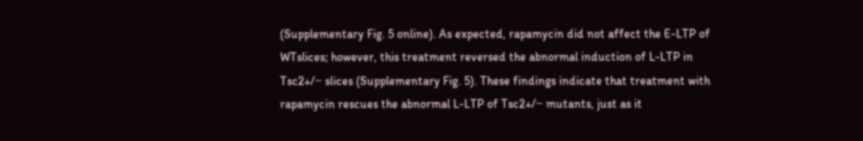(Supplementary Fig. 5 online). As expected, rapamycin did not affect the E-LTP of WTslices; however, this treatment reversed the abnormal induction of L-LTP in Tsc2+/− slices (Supplementary Fig. 5). These findings indicate that treatment with rapamycin rescues the abnormal L-LTP of Tsc2+/− mutants, just as it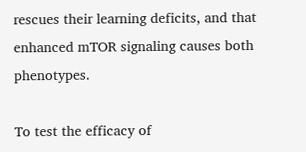rescues their learning deficits, and that enhanced mTOR signaling causes both phenotypes.

To test the efficacy of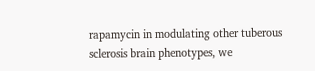rapamycin in modulating other tuberous sclerosis brain phenotypes, we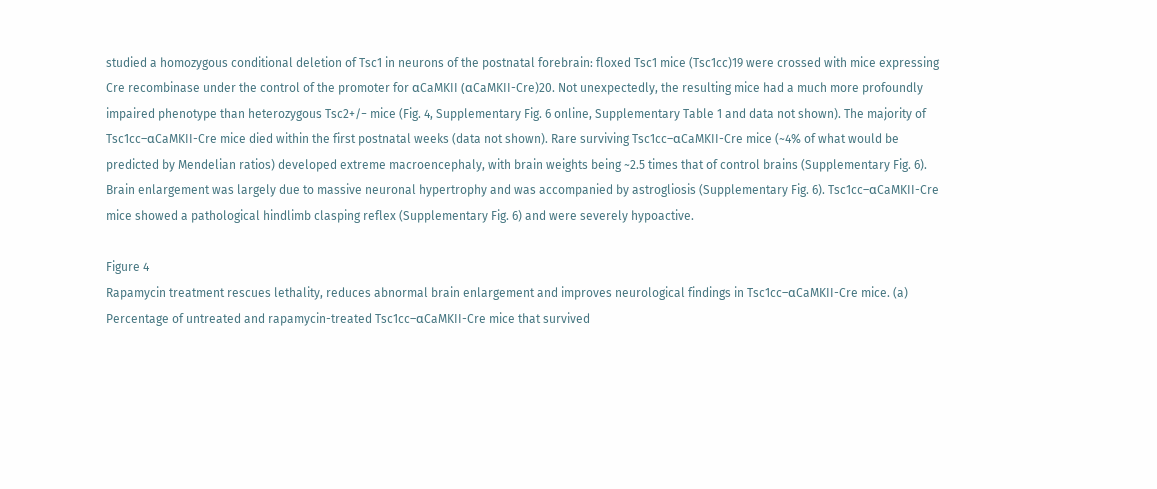studied a homozygous conditional deletion of Tsc1 in neurons of the postnatal forebrain: floxed Tsc1 mice (Tsc1cc)19 were crossed with mice expressing Cre recombinase under the control of the promoter for αCaMKII (αCaMKII-Cre)20. Not unexpectedly, the resulting mice had a much more profoundly impaired phenotype than heterozygous Tsc2+/− mice (Fig. 4, Supplementary Fig. 6 online, Supplementary Table 1 and data not shown). The majority of Tsc1cc–αCaMKII-Cre mice died within the first postnatal weeks (data not shown). Rare surviving Tsc1cc–αCaMKII-Cre mice (~4% of what would be predicted by Mendelian ratios) developed extreme macroencephaly, with brain weights being ~2.5 times that of control brains (Supplementary Fig. 6). Brain enlargement was largely due to massive neuronal hypertrophy and was accompanied by astrogliosis (Supplementary Fig. 6). Tsc1cc–αCaMKII-Cre mice showed a pathological hindlimb clasping reflex (Supplementary Fig. 6) and were severely hypoactive.

Figure 4
Rapamycin treatment rescues lethality, reduces abnormal brain enlargement and improves neurological findings in Tsc1cc–αCaMKII-Cre mice. (a) Percentage of untreated and rapamycin-treated Tsc1cc–αCaMKII-Cre mice that survived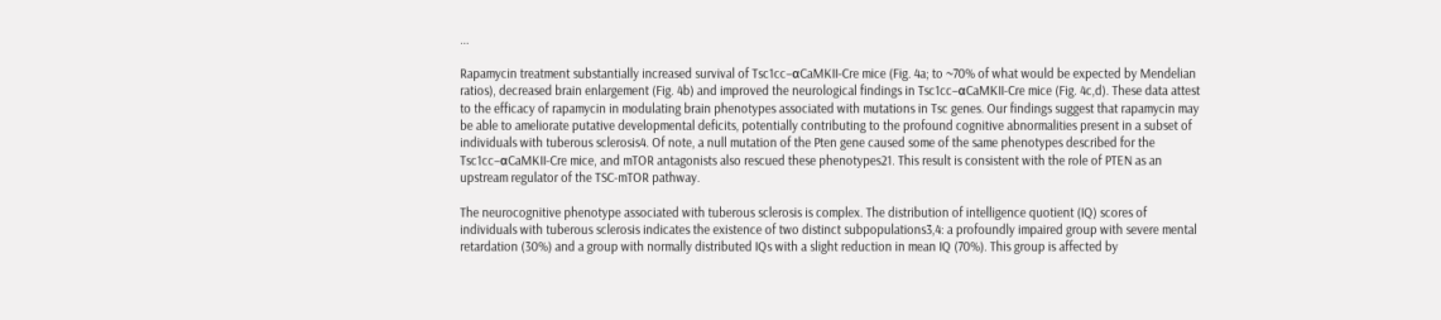...

Rapamycin treatment substantially increased survival of Tsc1cc–αCaMKII-Cre mice (Fig. 4a; to ~70% of what would be expected by Mendelian ratios), decreased brain enlargement (Fig. 4b) and improved the neurological findings in Tsc1cc–αCaMKII-Cre mice (Fig. 4c,d). These data attest to the efficacy of rapamycin in modulating brain phenotypes associated with mutations in Tsc genes. Our findings suggest that rapamycin may be able to ameliorate putative developmental deficits, potentially contributing to the profound cognitive abnormalities present in a subset of individuals with tuberous sclerosis4. Of note, a null mutation of the Pten gene caused some of the same phenotypes described for the Tsc1cc–αCaMKII-Cre mice, and mTOR antagonists also rescued these phenotypes21. This result is consistent with the role of PTEN as an upstream regulator of the TSC-mTOR pathway.

The neurocognitive phenotype associated with tuberous sclerosis is complex. The distribution of intelligence quotient (IQ) scores of individuals with tuberous sclerosis indicates the existence of two distinct subpopulations3,4: a profoundly impaired group with severe mental retardation (30%) and a group with normally distributed IQs with a slight reduction in mean IQ (70%). This group is affected by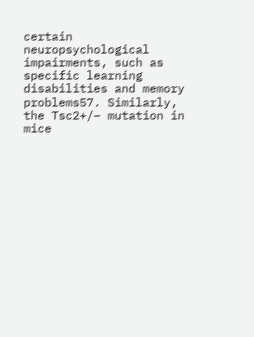certain neuropsychological impairments, such as specific learning disabilities and memory problems57. Similarly, the Tsc2+/− mutation in mice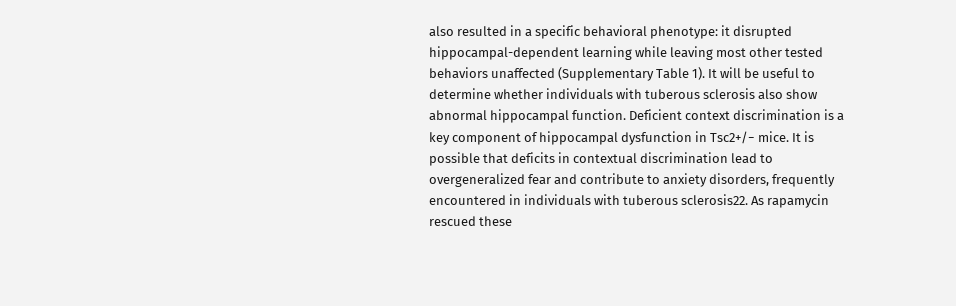also resulted in a specific behavioral phenotype: it disrupted hippocampal-dependent learning while leaving most other tested behaviors unaffected (Supplementary Table 1). It will be useful to determine whether individuals with tuberous sclerosis also show abnormal hippocampal function. Deficient context discrimination is a key component of hippocampal dysfunction in Tsc2+/− mice. It is possible that deficits in contextual discrimination lead to overgeneralized fear and contribute to anxiety disorders, frequently encountered in individuals with tuberous sclerosis22. As rapamycin rescued these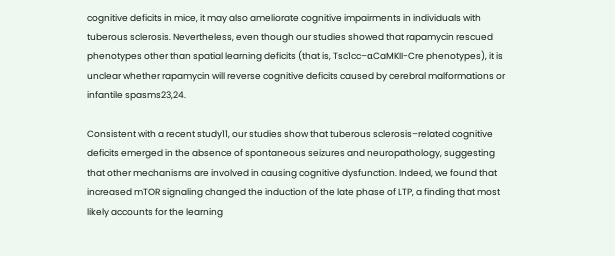cognitive deficits in mice, it may also ameliorate cognitive impairments in individuals with tuberous sclerosis. Nevertheless, even though our studies showed that rapamycin rescued phenotypes other than spatial learning deficits (that is, Tsc1cc–αCaMKII-Cre phenotypes), it is unclear whether rapamycin will reverse cognitive deficits caused by cerebral malformations or infantile spasms23,24.

Consistent with a recent study11, our studies show that tuberous sclerosis–related cognitive deficits emerged in the absence of spontaneous seizures and neuropathology, suggesting that other mechanisms are involved in causing cognitive dysfunction. Indeed, we found that increased mTOR signaling changed the induction of the late phase of LTP, a finding that most likely accounts for the learning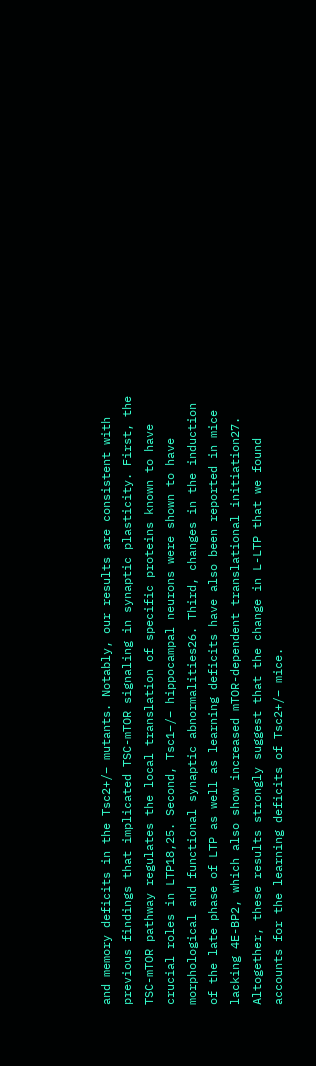and memory deficits in the Tsc2+/− mutants. Notably, our results are consistent with previous findings that implicated TSC-mTOR signaling in synaptic plasticity. First, the TSC-mTOR pathway regulates the local translation of specific proteins known to have crucial roles in LTP18,25. Second, Tsc1−/− hippocampal neurons were shown to have morphological and functional synaptic abnormalities26. Third, changes in the induction of the late phase of LTP as well as learning deficits have also been reported in mice lacking 4E-BP2, which also show increased mTOR-dependent translational initiation27. Altogether, these results strongly suggest that the change in L-LTP that we found accounts for the learning deficits of Tsc2+/− mice.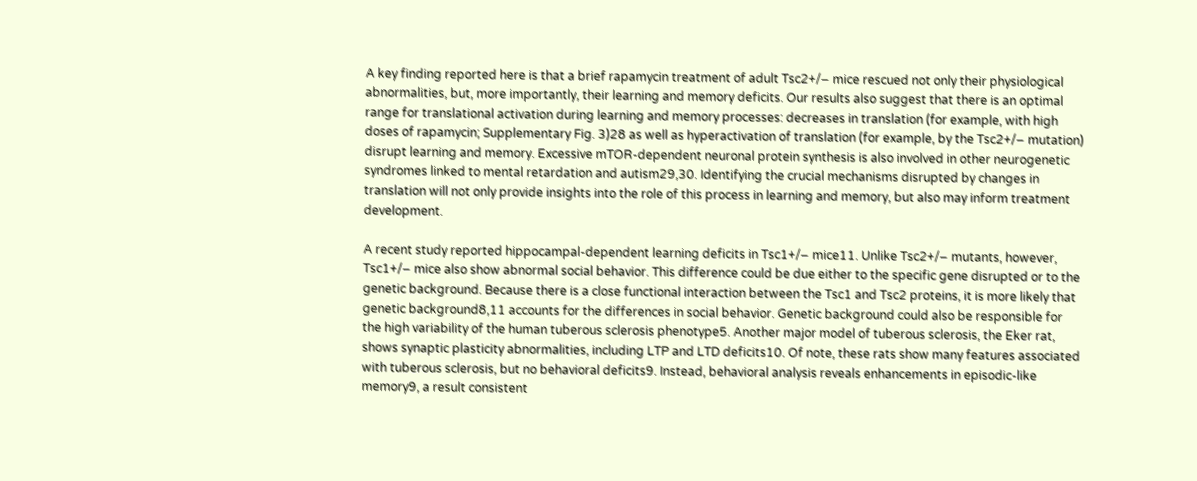A key finding reported here is that a brief rapamycin treatment of adult Tsc2+/− mice rescued not only their physiological abnormalities, but, more importantly, their learning and memory deficits. Our results also suggest that there is an optimal range for translational activation during learning and memory processes: decreases in translation (for example, with high doses of rapamycin; Supplementary Fig. 3)28 as well as hyperactivation of translation (for example, by the Tsc2+/− mutation) disrupt learning and memory. Excessive mTOR-dependent neuronal protein synthesis is also involved in other neurogenetic syndromes linked to mental retardation and autism29,30. Identifying the crucial mechanisms disrupted by changes in translation will not only provide insights into the role of this process in learning and memory, but also may inform treatment development.

A recent study reported hippocampal-dependent learning deficits in Tsc1+/− mice11. Unlike Tsc2+/− mutants, however, Tsc1+/− mice also show abnormal social behavior. This difference could be due either to the specific gene disrupted or to the genetic background. Because there is a close functional interaction between the Tsc1 and Tsc2 proteins, it is more likely that genetic background8,11 accounts for the differences in social behavior. Genetic background could also be responsible for the high variability of the human tuberous sclerosis phenotype5. Another major model of tuberous sclerosis, the Eker rat, shows synaptic plasticity abnormalities, including LTP and LTD deficits10. Of note, these rats show many features associated with tuberous sclerosis, but no behavioral deficits9. Instead, behavioral analysis reveals enhancements in episodic-like memory9, a result consistent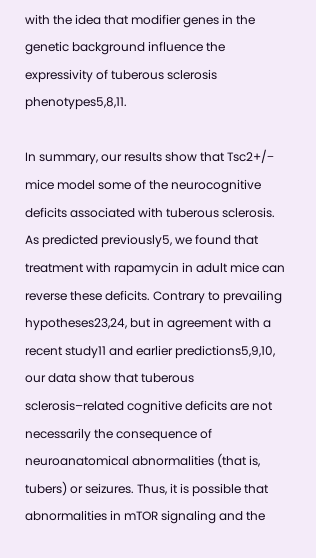with the idea that modifier genes in the genetic background influence the expressivity of tuberous sclerosis phenotypes5,8,11.

In summary, our results show that Tsc2+/− mice model some of the neurocognitive deficits associated with tuberous sclerosis. As predicted previously5, we found that treatment with rapamycin in adult mice can reverse these deficits. Contrary to prevailing hypotheses23,24, but in agreement with a recent study11 and earlier predictions5,9,10, our data show that tuberous sclerosis–related cognitive deficits are not necessarily the consequence of neuroanatomical abnormalities (that is, tubers) or seizures. Thus, it is possible that abnormalities in mTOR signaling and the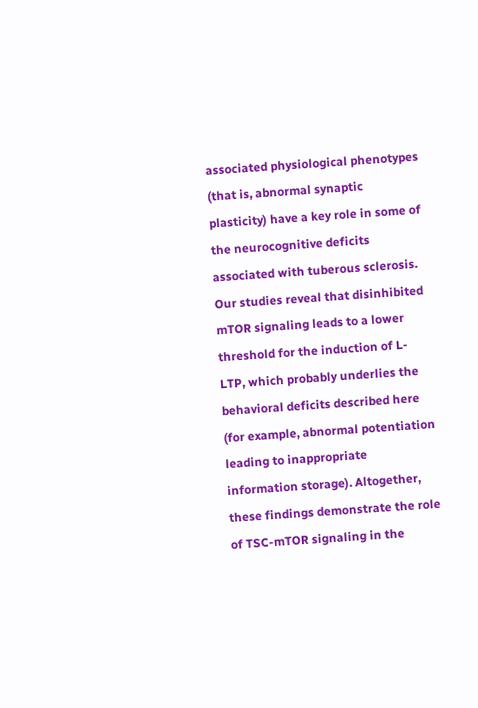associated physiological phenotypes (that is, abnormal synaptic plasticity) have a key role in some of the neurocognitive deficits associated with tuberous sclerosis. Our studies reveal that disinhibited mTOR signaling leads to a lower threshold for the induction of L-LTP, which probably underlies the behavioral deficits described here (for example, abnormal potentiation leading to inappropriate information storage). Altogether, these findings demonstrate the role of TSC-mTOR signaling in the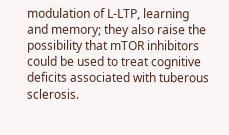modulation of L-LTP, learning and memory; they also raise the possibility that mTOR inhibitors could be used to treat cognitive deficits associated with tuberous sclerosis.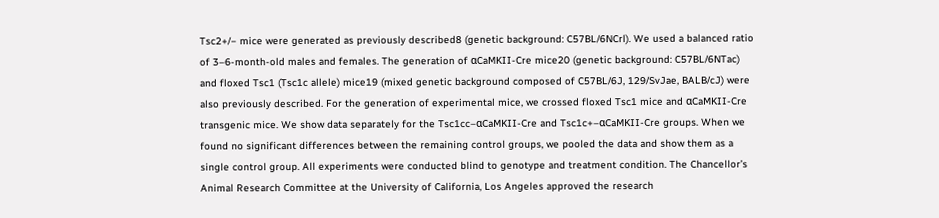Tsc2+/− mice were generated as previously described8 (genetic background: C57BL/6NCrl). We used a balanced ratio of 3–6-month-old males and females. The generation of αCaMKII-Cre mice20 (genetic background: C57BL/6NTac) and floxed Tsc1 (Tsc1c allele) mice19 (mixed genetic background composed of C57BL/6J, 129/SvJae, BALB/cJ) were also previously described. For the generation of experimental mice, we crossed floxed Tsc1 mice and αCaMKII-Cre transgenic mice. We show data separately for the Tsc1cc–αCaMKII-Cre and Tsc1c+–αCaMKII-Cre groups. When we found no significant differences between the remaining control groups, we pooled the data and show them as a single control group. All experiments were conducted blind to genotype and treatment condition. The Chancellor’s Animal Research Committee at the University of California, Los Angeles approved the research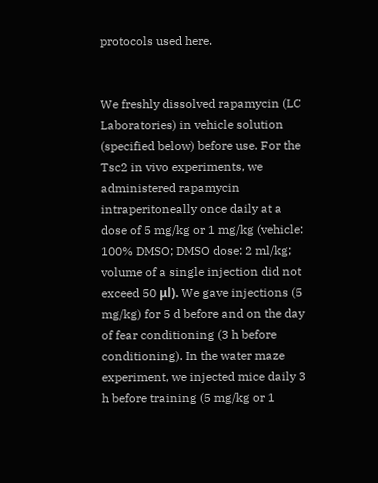protocols used here.


We freshly dissolved rapamycin (LC Laboratories) in vehicle solution (specified below) before use. For the Tsc2 in vivo experiments, we administered rapamycin intraperitoneally once daily at a dose of 5 mg/kg or 1 mg/kg (vehicle: 100% DMSO; DMSO dose: 2 ml/kg; volume of a single injection did not exceed 50 μl). We gave injections (5 mg/kg) for 5 d before and on the day of fear conditioning (3 h before conditioning). In the water maze experiment, we injected mice daily 3 h before training (5 mg/kg or 1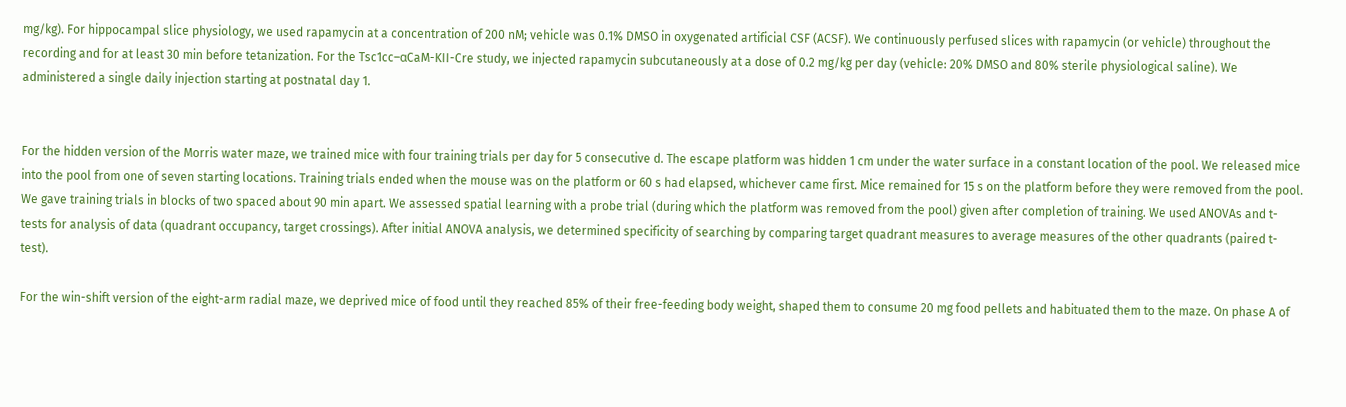mg/kg). For hippocampal slice physiology, we used rapamycin at a concentration of 200 nM; vehicle was 0.1% DMSO in oxygenated artificial CSF (ACSF). We continuously perfused slices with rapamycin (or vehicle) throughout the recording and for at least 30 min before tetanization. For the Tsc1cc–αCaM-KII-Cre study, we injected rapamycin subcutaneously at a dose of 0.2 mg/kg per day (vehicle: 20% DMSO and 80% sterile physiological saline). We administered a single daily injection starting at postnatal day 1.


For the hidden version of the Morris water maze, we trained mice with four training trials per day for 5 consecutive d. The escape platform was hidden 1 cm under the water surface in a constant location of the pool. We released mice into the pool from one of seven starting locations. Training trials ended when the mouse was on the platform or 60 s had elapsed, whichever came first. Mice remained for 15 s on the platform before they were removed from the pool. We gave training trials in blocks of two spaced about 90 min apart. We assessed spatial learning with a probe trial (during which the platform was removed from the pool) given after completion of training. We used ANOVAs and t-tests for analysis of data (quadrant occupancy, target crossings). After initial ANOVA analysis, we determined specificity of searching by comparing target quadrant measures to average measures of the other quadrants (paired t-test).

For the win-shift version of the eight-arm radial maze, we deprived mice of food until they reached 85% of their free-feeding body weight, shaped them to consume 20 mg food pellets and habituated them to the maze. On phase A of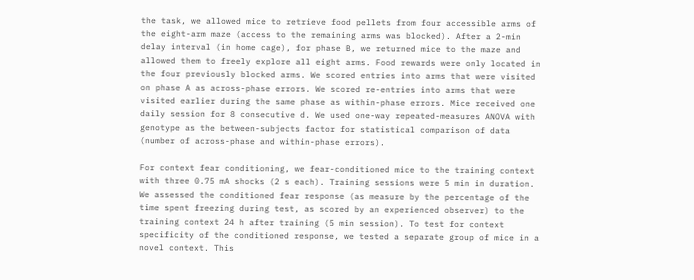the task, we allowed mice to retrieve food pellets from four accessible arms of the eight-arm maze (access to the remaining arms was blocked). After a 2-min delay interval (in home cage), for phase B, we returned mice to the maze and allowed them to freely explore all eight arms. Food rewards were only located in the four previously blocked arms. We scored entries into arms that were visited on phase A as across-phase errors. We scored re-entries into arms that were visited earlier during the same phase as within-phase errors. Mice received one daily session for 8 consecutive d. We used one-way repeated-measures ANOVA with genotype as the between-subjects factor for statistical comparison of data (number of across-phase and within-phase errors).

For context fear conditioning, we fear-conditioned mice to the training context with three 0.75 mA shocks (2 s each). Training sessions were 5 min in duration. We assessed the conditioned fear response (as measure by the percentage of the time spent freezing during test, as scored by an experienced observer) to the training context 24 h after training (5 min session). To test for context specificity of the conditioned response, we tested a separate group of mice in a novel context. This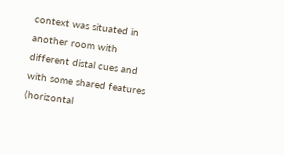context was situated in another room with different distal cues and with some shared features (horizontal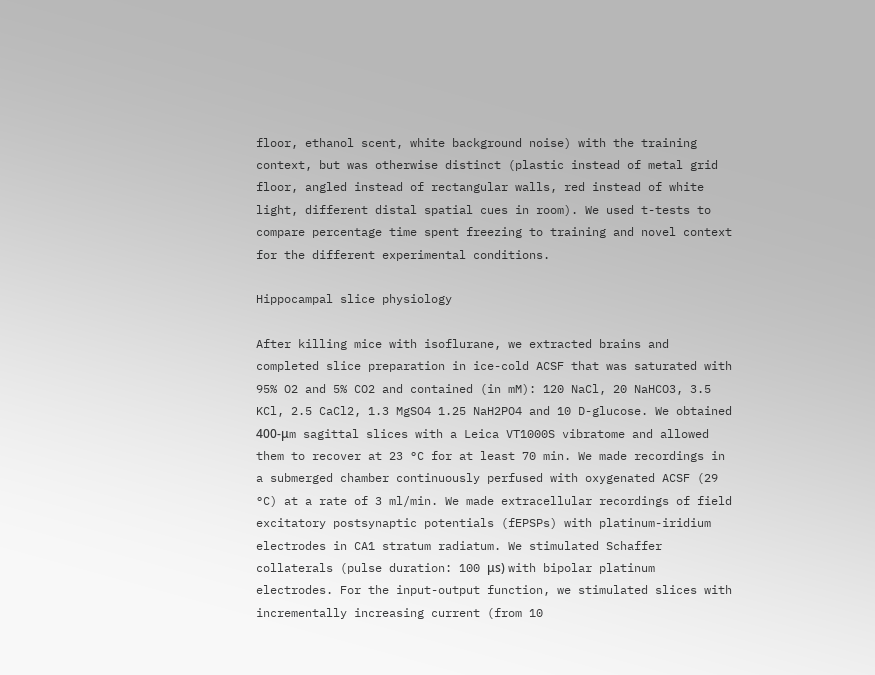floor, ethanol scent, white background noise) with the training context, but was otherwise distinct (plastic instead of metal grid floor, angled instead of rectangular walls, red instead of white light, different distal spatial cues in room). We used t-tests to compare percentage time spent freezing to training and novel context for the different experimental conditions.

Hippocampal slice physiology

After killing mice with isoflurane, we extracted brains and completed slice preparation in ice-cold ACSF that was saturated with 95% O2 and 5% CO2 and contained (in mM): 120 NaCl, 20 NaHCO3, 3.5 KCl, 2.5 CaCl2, 1.3 MgSO4 1.25 NaH2PO4 and 10 D-glucose. We obtained 400-μm sagittal slices with a Leica VT1000S vibratome and allowed them to recover at 23 °C for at least 70 min. We made recordings in a submerged chamber continuously perfused with oxygenated ACSF (29 °C) at a rate of 3 ml/min. We made extracellular recordings of field excitatory postsynaptic potentials (fEPSPs) with platinum-iridium electrodes in CA1 stratum radiatum. We stimulated Schaffer collaterals (pulse duration: 100 μs) with bipolar platinum electrodes. For the input-output function, we stimulated slices with incrementally increasing current (from 10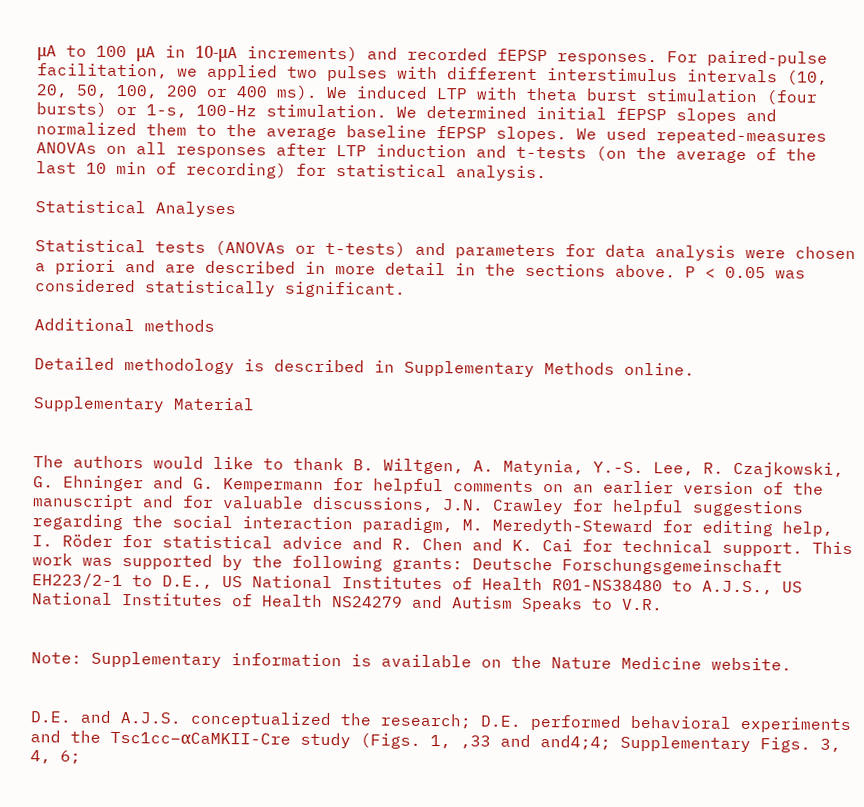μA to 100 μA in 10-μA increments) and recorded fEPSP responses. For paired-pulse facilitation, we applied two pulses with different interstimulus intervals (10, 20, 50, 100, 200 or 400 ms). We induced LTP with theta burst stimulation (four bursts) or 1-s, 100-Hz stimulation. We determined initial fEPSP slopes and normalized them to the average baseline fEPSP slopes. We used repeated-measures ANOVAs on all responses after LTP induction and t-tests (on the average of the last 10 min of recording) for statistical analysis.

Statistical Analyses

Statistical tests (ANOVAs or t-tests) and parameters for data analysis were chosen a priori and are described in more detail in the sections above. P < 0.05 was considered statistically significant.

Additional methods

Detailed methodology is described in Supplementary Methods online.

Supplementary Material


The authors would like to thank B. Wiltgen, A. Matynia, Y.-S. Lee, R. Czajkowski, G. Ehninger and G. Kempermann for helpful comments on an earlier version of the manuscript and for valuable discussions, J.N. Crawley for helpful suggestions regarding the social interaction paradigm, M. Meredyth-Steward for editing help, I. Röder for statistical advice and R. Chen and K. Cai for technical support. This work was supported by the following grants: Deutsche Forschungsgemeinschaft EH223/2-1 to D.E., US National Institutes of Health R01-NS38480 to A.J.S., US National Institutes of Health NS24279 and Autism Speaks to V.R.


Note: Supplementary information is available on the Nature Medicine website.


D.E. and A.J.S. conceptualized the research; D.E. performed behavioral experiments and the Tsc1cc–αCaMKII-Cre study (Figs. 1, ,33 and and4;4; Supplementary Figs. 3, 4, 6;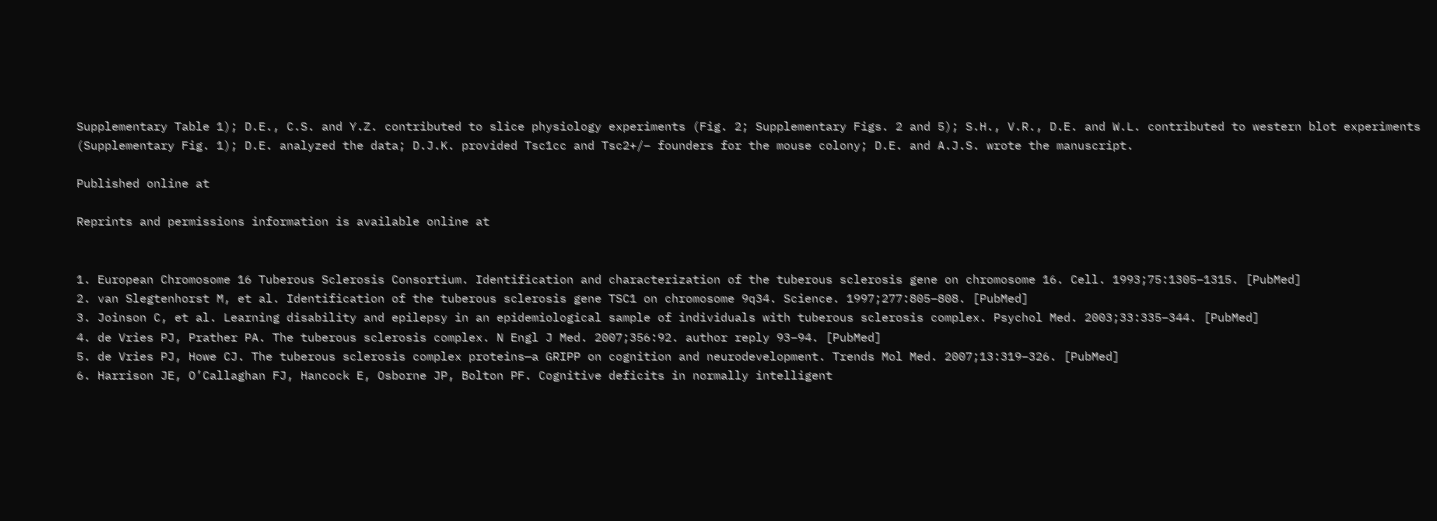Supplementary Table 1); D.E., C.S. and Y.Z. contributed to slice physiology experiments (Fig. 2; Supplementary Figs. 2 and 5); S.H., V.R., D.E. and W.L. contributed to western blot experiments (Supplementary Fig. 1); D.E. analyzed the data; D.J.K. provided Tsc1cc and Tsc2+/− founders for the mouse colony; D.E. and A.J.S. wrote the manuscript.

Published online at

Reprints and permissions information is available online at


1. European Chromosome 16 Tuberous Sclerosis Consortium. Identification and characterization of the tuberous sclerosis gene on chromosome 16. Cell. 1993;75:1305–1315. [PubMed]
2. van Slegtenhorst M, et al. Identification of the tuberous sclerosis gene TSC1 on chromosome 9q34. Science. 1997;277:805–808. [PubMed]
3. Joinson C, et al. Learning disability and epilepsy in an epidemiological sample of individuals with tuberous sclerosis complex. Psychol Med. 2003;33:335–344. [PubMed]
4. de Vries PJ, Prather PA. The tuberous sclerosis complex. N Engl J Med. 2007;356:92. author reply 93–94. [PubMed]
5. de Vries PJ, Howe CJ. The tuberous sclerosis complex proteins—a GRIPP on cognition and neurodevelopment. Trends Mol Med. 2007;13:319–326. [PubMed]
6. Harrison JE, O’Callaghan FJ, Hancock E, Osborne JP, Bolton PF. Cognitive deficits in normally intelligent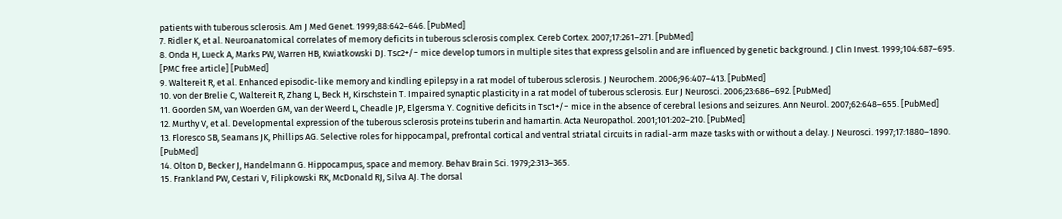patients with tuberous sclerosis. Am J Med Genet. 1999;88:642–646. [PubMed]
7. Ridler K, et al. Neuroanatomical correlates of memory deficits in tuberous sclerosis complex. Cereb Cortex. 2007;17:261–271. [PubMed]
8. Onda H, Lueck A, Marks PW, Warren HB, Kwiatkowski DJ. Tsc2+/− mice develop tumors in multiple sites that express gelsolin and are influenced by genetic background. J Clin Invest. 1999;104:687–695. [PMC free article] [PubMed]
9. Waltereit R, et al. Enhanced episodic-like memory and kindling epilepsy in a rat model of tuberous sclerosis. J Neurochem. 2006;96:407–413. [PubMed]
10. von der Brelie C, Waltereit R, Zhang L, Beck H, Kirschstein T. Impaired synaptic plasticity in a rat model of tuberous sclerosis. Eur J Neurosci. 2006;23:686–692. [PubMed]
11. Goorden SM, van Woerden GM, van der Weerd L, Cheadle JP, Elgersma Y. Cognitive deficits in Tsc1+/− mice in the absence of cerebral lesions and seizures. Ann Neurol. 2007;62:648–655. [PubMed]
12. Murthy V, et al. Developmental expression of the tuberous sclerosis proteins tuberin and hamartin. Acta Neuropathol. 2001;101:202–210. [PubMed]
13. Floresco SB, Seamans JK, Phillips AG. Selective roles for hippocampal, prefrontal cortical and ventral striatal circuits in radial-arm maze tasks with or without a delay. J Neurosci. 1997;17:1880–1890. [PubMed]
14. Olton D, Becker J, Handelmann G. Hippocampus, space and memory. Behav Brain Sci. 1979;2:313–365.
15. Frankland PW, Cestari V, Filipkowski RK, McDonald RJ, Silva AJ. The dorsal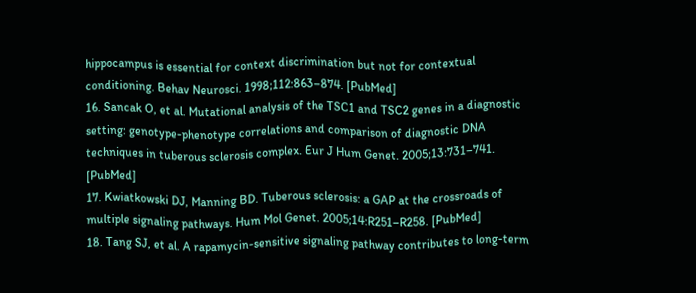hippocampus is essential for context discrimination but not for contextual conditioning. Behav Neurosci. 1998;112:863–874. [PubMed]
16. Sancak O, et al. Mutational analysis of the TSC1 and TSC2 genes in a diagnostic setting: genotype-phenotype correlations and comparison of diagnostic DNA techniques in tuberous sclerosis complex. Eur J Hum Genet. 2005;13:731–741. [PubMed]
17. Kwiatkowski DJ, Manning BD. Tuberous sclerosis: a GAP at the crossroads of multiple signaling pathways. Hum Mol Genet. 2005;14:R251–R258. [PubMed]
18. Tang SJ, et al. A rapamycin-sensitive signaling pathway contributes to long-term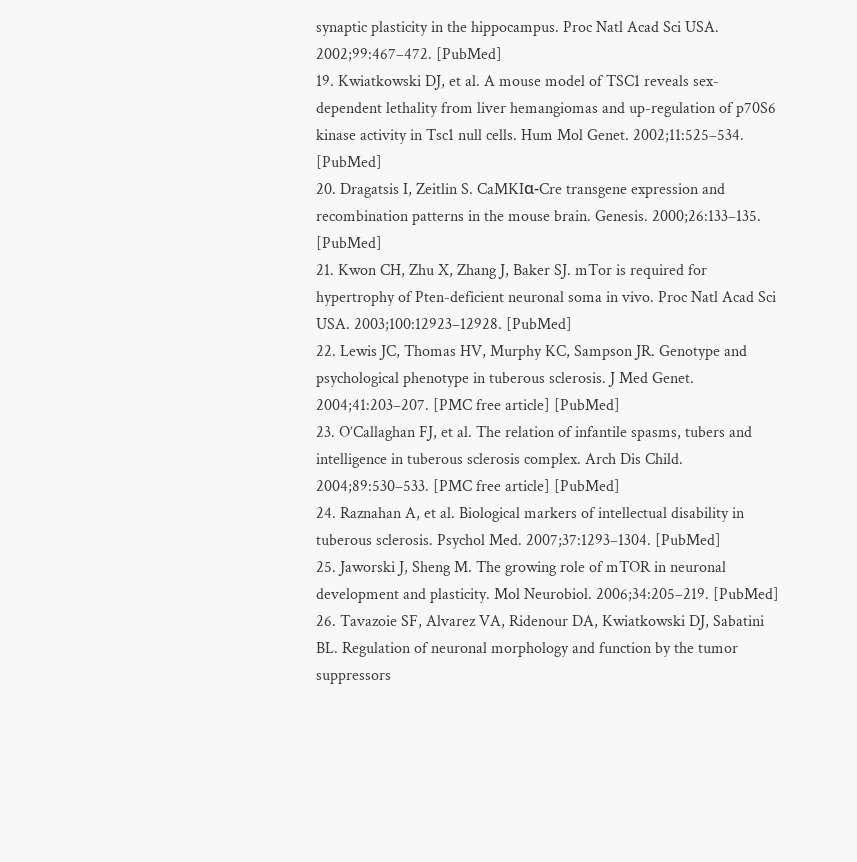synaptic plasticity in the hippocampus. Proc Natl Acad Sci USA. 2002;99:467–472. [PubMed]
19. Kwiatkowski DJ, et al. A mouse model of TSC1 reveals sex-dependent lethality from liver hemangiomas and up-regulation of p70S6 kinase activity in Tsc1 null cells. Hum Mol Genet. 2002;11:525–534. [PubMed]
20. Dragatsis I, Zeitlin S. CaMKIα-Cre transgene expression and recombination patterns in the mouse brain. Genesis. 2000;26:133–135. [PubMed]
21. Kwon CH, Zhu X, Zhang J, Baker SJ. mTor is required for hypertrophy of Pten-deficient neuronal soma in vivo. Proc Natl Acad Sci USA. 2003;100:12923–12928. [PubMed]
22. Lewis JC, Thomas HV, Murphy KC, Sampson JR. Genotype and psychological phenotype in tuberous sclerosis. J Med Genet. 2004;41:203–207. [PMC free article] [PubMed]
23. O’Callaghan FJ, et al. The relation of infantile spasms, tubers and intelligence in tuberous sclerosis complex. Arch Dis Child. 2004;89:530–533. [PMC free article] [PubMed]
24. Raznahan A, et al. Biological markers of intellectual disability in tuberous sclerosis. Psychol Med. 2007;37:1293–1304. [PubMed]
25. Jaworski J, Sheng M. The growing role of mTOR in neuronal development and plasticity. Mol Neurobiol. 2006;34:205–219. [PubMed]
26. Tavazoie SF, Alvarez VA, Ridenour DA, Kwiatkowski DJ, Sabatini BL. Regulation of neuronal morphology and function by the tumor suppressors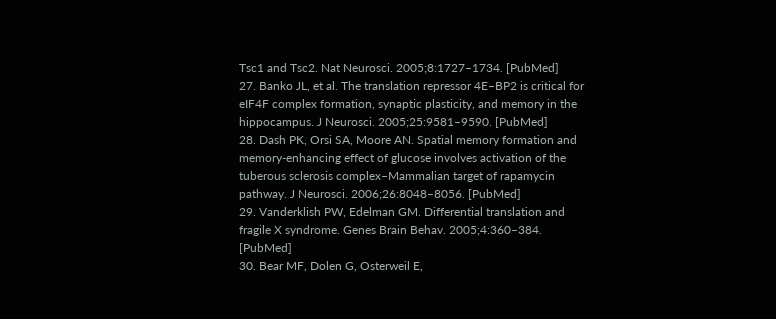Tsc1 and Tsc2. Nat Neurosci. 2005;8:1727–1734. [PubMed]
27. Banko JL, et al. The translation repressor 4E–BP2 is critical for eIF4F complex formation, synaptic plasticity, and memory in the hippocampus. J Neurosci. 2005;25:9581–9590. [PubMed]
28. Dash PK, Orsi SA, Moore AN. Spatial memory formation and memory-enhancing effect of glucose involves activation of the tuberous sclerosis complex–Mammalian target of rapamycin pathway. J Neurosci. 2006;26:8048–8056. [PubMed]
29. Vanderklish PW, Edelman GM. Differential translation and fragile X syndrome. Genes Brain Behav. 2005;4:360–384. [PubMed]
30. Bear MF, Dolen G, Osterweil E,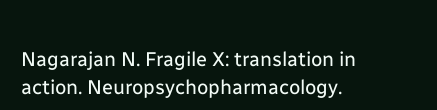Nagarajan N. Fragile X: translation in action. Neuropsychopharmacology.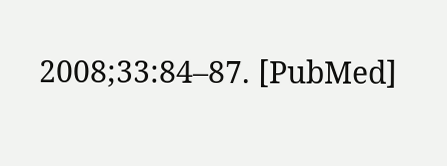2008;33:84–87. [PubMed]